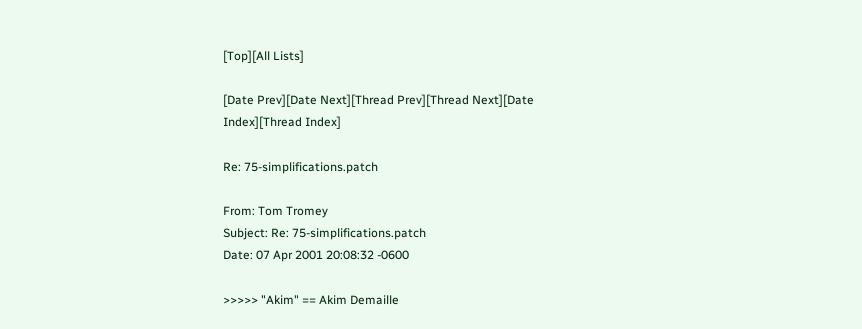[Top][All Lists]

[Date Prev][Date Next][Thread Prev][Thread Next][Date Index][Thread Index]

Re: 75-simplifications.patch

From: Tom Tromey
Subject: Re: 75-simplifications.patch
Date: 07 Apr 2001 20:08:32 -0600

>>>>> "Akim" == Akim Demaille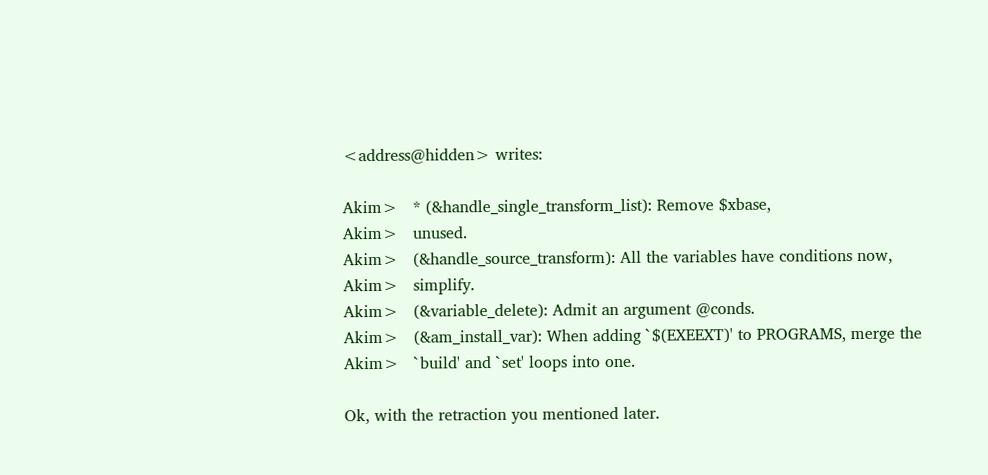<address@hidden> writes:

Akim>   * (&handle_single_transform_list): Remove $xbase,
Akim>   unused.
Akim>   (&handle_source_transform): All the variables have conditions now,
Akim>   simplify.
Akim>   (&variable_delete): Admit an argument @conds.
Akim>   (&am_install_var): When adding `$(EXEEXT)' to PROGRAMS, merge the
Akim>   `build' and `set' loops into one.

Ok, with the retraction you mentioned later.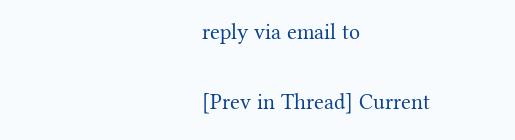reply via email to

[Prev in Thread] Current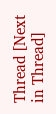Thread [Next in Thread]